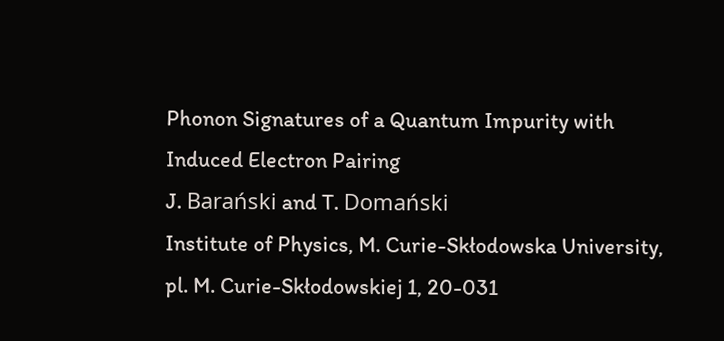Phonon Signatures of a Quantum Impurity with Induced Electron Pairing
J. Barański and T. Domański
Institute of Physics, M. Curie-Skłodowska University, pl. M. Curie-Skłodowskiej 1, 20-031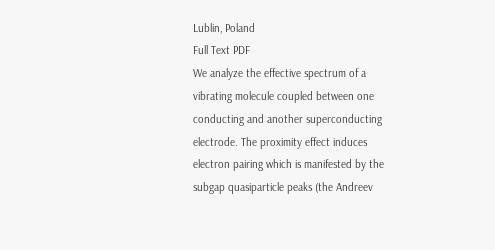Lublin, Poland
Full Text PDF
We analyze the effective spectrum of a vibrating molecule coupled between one conducting and another superconducting electrode. The proximity effect induces electron pairing which is manifested by the subgap quasiparticle peaks (the Andreev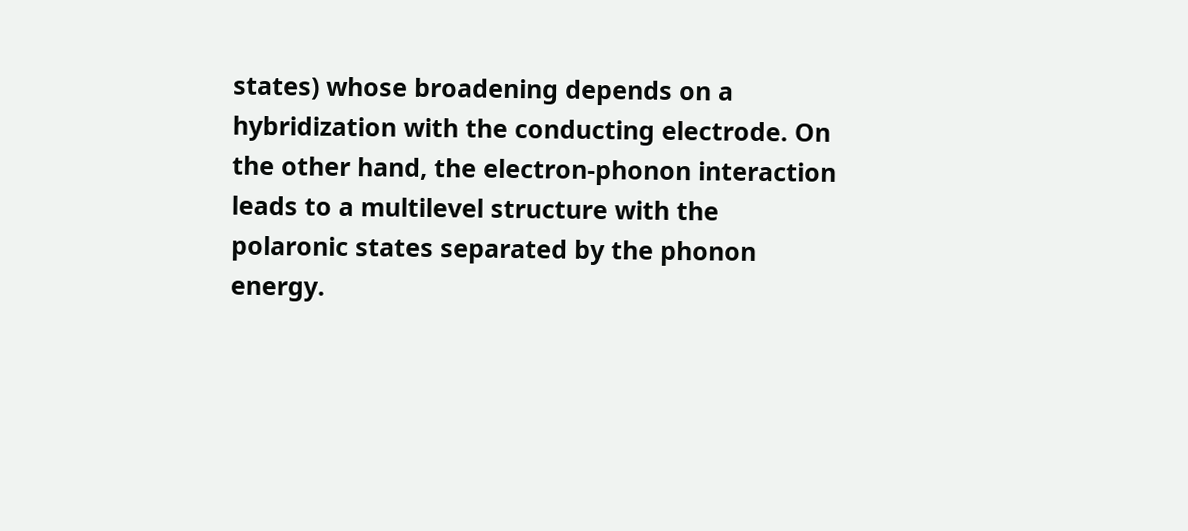states) whose broadening depends on a hybridization with the conducting electrode. On the other hand, the electron-phonon interaction leads to a multilevel structure with the polaronic states separated by the phonon energy.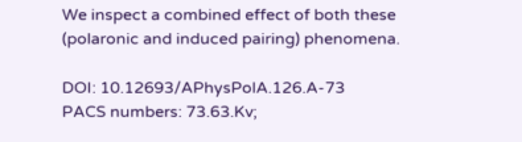We inspect a combined effect of both these (polaronic and induced pairing) phenomena.

DOI: 10.12693/APhysPolA.126.A-73
PACS numbers: 73.63.Kv;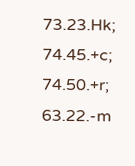73.23.Hk; 74.45.+c; 74.50.+r; 63.22.-m